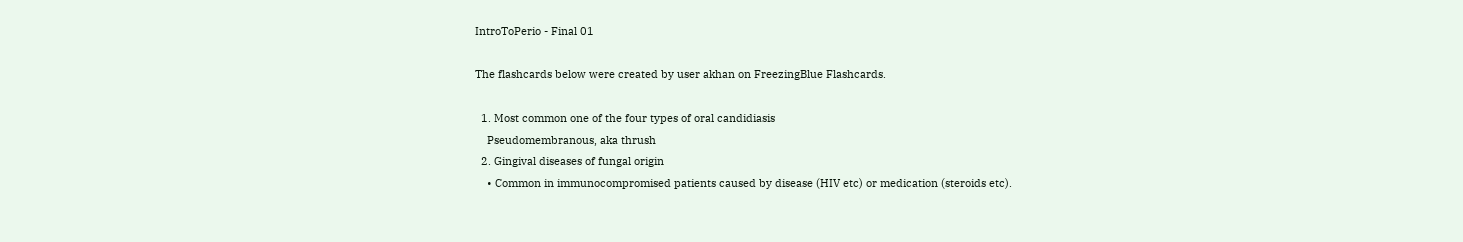IntroToPerio - Final 01

The flashcards below were created by user akhan on FreezingBlue Flashcards.

  1. Most common one of the four types of oral candidiasis
    Pseudomembranous, aka thrush
  2. Gingival diseases of fungal origin
    • Common in immunocompromised patients caused by disease (HIV etc) or medication (steroids etc).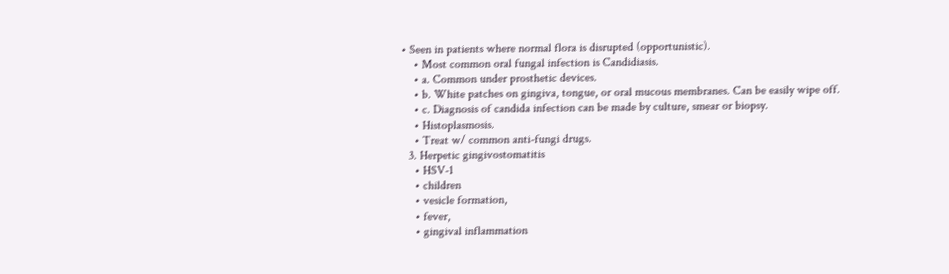• Seen in patients where normal flora is disrupted (opportunistic).
    • Most common oral fungal infection is Candidiasis.
    • a. Common under prosthetic devices.
    • b. White patches on gingiva, tongue, or oral mucous membranes. Can be easily wipe off.
    • c. Diagnosis of candida infection can be made by culture, smear or biopsy.
    • Histoplasmosis.
    • Treat w/ common anti-fungi drugs.
  3. Herpetic gingivostomatitis
    • HSV-1
    • children
    • vesicle formation,
    • fever,
    • gingival inflammation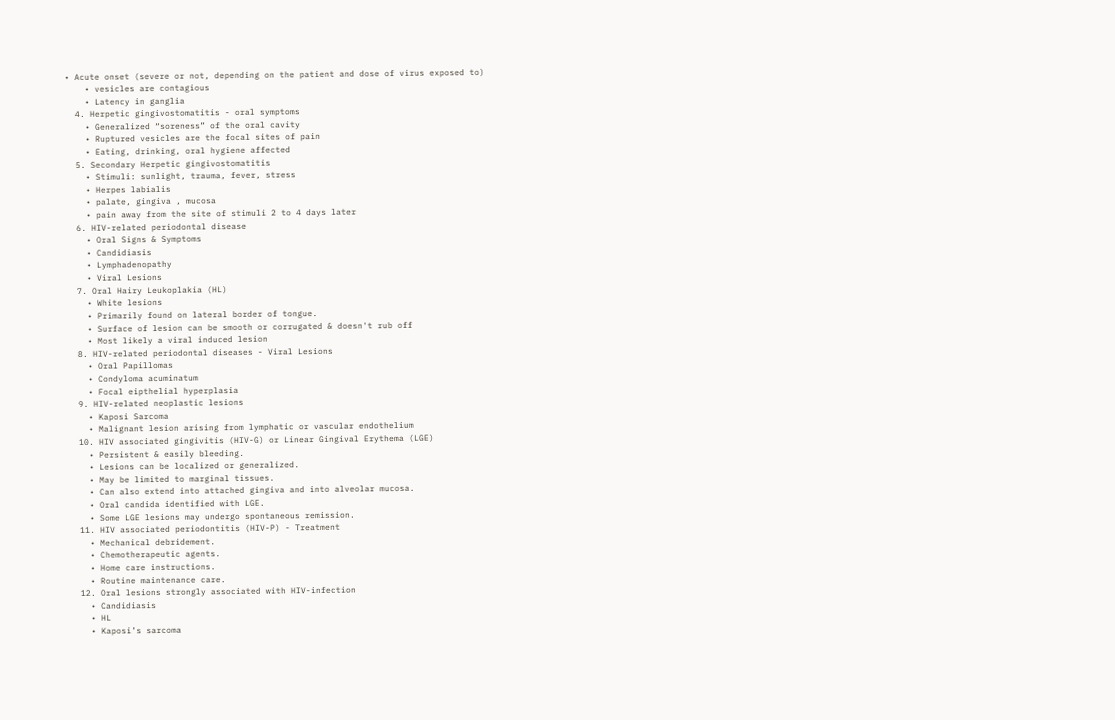• Acute onset (severe or not, depending on the patient and dose of virus exposed to)
    • vesicles are contagious
    • Latency in ganglia
  4. Herpetic gingivostomatitis - oral symptoms
    • Generalized “soreness” of the oral cavity
    • Ruptured vesicles are the focal sites of pain
    • Eating, drinking, oral hygiene affected
  5. Secondary Herpetic gingivostomatitis
    • Stimuli: sunlight, trauma, fever, stress
    • Herpes labialis
    • palate, gingiva , mucosa
    • pain away from the site of stimuli 2 to 4 days later
  6. HIV-related periodontal disease
    • Oral Signs & Symptoms
    • Candidiasis
    • Lymphadenopathy
    • Viral Lesions
  7. Oral Hairy Leukoplakia (HL)
    • White lesions
    • Primarily found on lateral border of tongue.
    • Surface of lesion can be smooth or corrugated & doesn't rub off
    • Most likely a viral induced lesion
  8. HIV-related periodontal diseases - Viral Lesions
    • Oral Papillomas
    • Condyloma acuminatum
    • Focal eipthelial hyperplasia
  9. HIV-related neoplastic lesions
    • Kaposi Sarcoma
    • Malignant lesion arising from lymphatic or vascular endothelium
  10. HIV associated gingivitis (HIV-G) or Linear Gingival Erythema (LGE)
    • Persistent & easily bleeding.
    • Lesions can be localized or generalized.
    • May be limited to marginal tissues.
    • Can also extend into attached gingiva and into alveolar mucosa.
    • Oral candida identified with LGE.
    • Some LGE lesions may undergo spontaneous remission.
  11. HIV associated periodontitis (HIV-P) - Treatment
    • Mechanical debridement.
    • Chemotherapeutic agents.
    • Home care instructions.
    • Routine maintenance care.
  12. Oral lesions strongly associated with HIV-infection
    • Candidiasis
    • HL
    • Kaposi’s sarcoma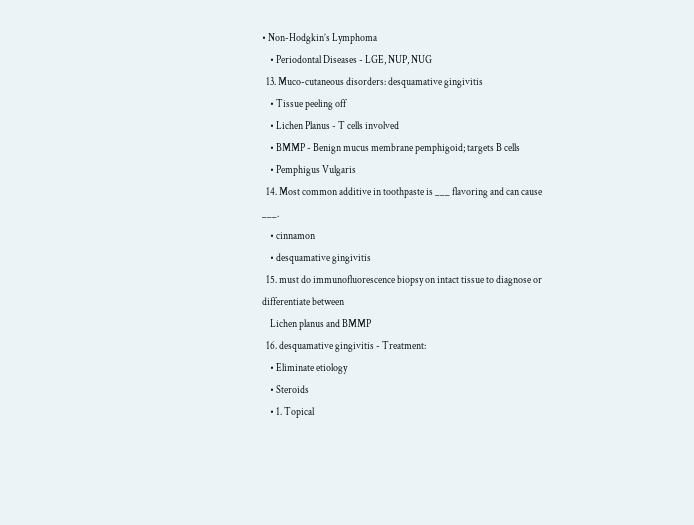• Non-Hodgkin’s Lymphoma
    • Periodontal Diseases - LGE, NUP, NUG
  13. Muco-cutaneous disorders: desquamative gingivitis
    • Tissue peeling off
    • Lichen Planus - T cells involved
    • BMMP - Benign mucus membrane pemphigoid; targets B cells
    • Pemphigus Vulgaris
  14. Most common additive in toothpaste is ___ flavoring and can cause ___.
    • cinnamon
    • desquamative gingivitis
  15. must do immunofluorescence biopsy on intact tissue to diagnose or differentiate between
    Lichen planus and BMMP
  16. desquamative gingivitis - Treatment:
    • Eliminate etiology
    • Steroids
    • 1. Topical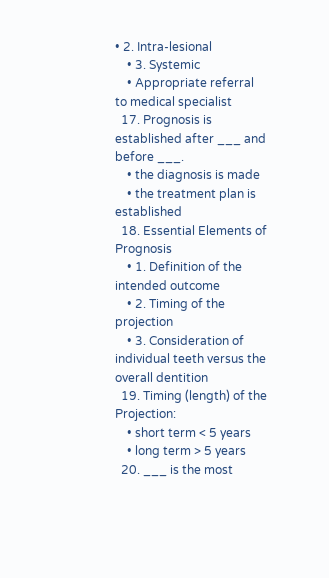• 2. Intra-lesional
    • 3. Systemic
    • Appropriate referral to medical specialist
  17. Prognosis is established after ___ and before ___.
    • the diagnosis is made
    • the treatment plan is established
  18. Essential Elements of Prognosis
    • 1. Definition of the intended outcome
    • 2. Timing of the projection
    • 3. Consideration of individual teeth versus the overall dentition
  19. Timing (length) of the Projection:
    • short term < 5 years
    • long term > 5 years
  20. ___ is the most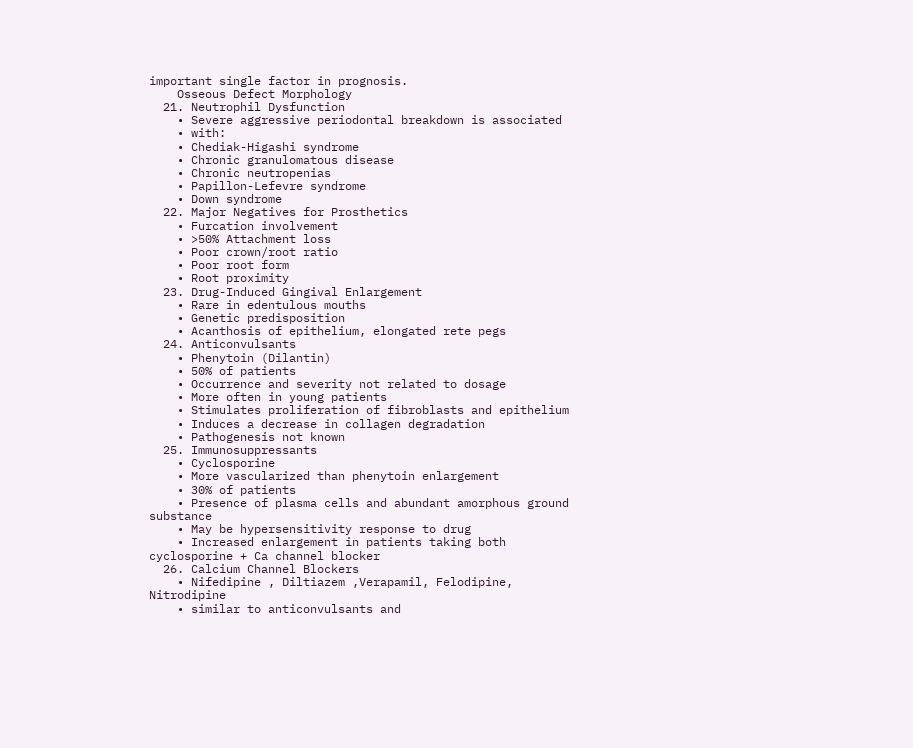important single factor in prognosis.
    Osseous Defect Morphology
  21. Neutrophil Dysfunction
    • Severe aggressive periodontal breakdown is associated
    • with:
    • Chediak-Higashi syndrome
    • Chronic granulomatous disease
    • Chronic neutropenias
    • Papillon-Lefevre syndrome
    • Down syndrome
  22. Major Negatives for Prosthetics
    • Furcation involvement
    • >50% Attachment loss
    • Poor crown/root ratio
    • Poor root form
    • Root proximity
  23. Drug-Induced Gingival Enlargement
    • Rare in edentulous mouths
    • Genetic predisposition
    • Acanthosis of epithelium, elongated rete pegs
  24. Anticonvulsants
    • Phenytoin (Dilantin)
    • 50% of patients
    • Occurrence and severity not related to dosage
    • More often in young patients
    • Stimulates proliferation of fibroblasts and epithelium
    • Induces a decrease in collagen degradation
    • Pathogenesis not known
  25. Immunosuppressants
    • Cyclosporine
    • More vascularized than phenytoin enlargement
    • 30% of patients
    • Presence of plasma cells and abundant amorphous ground substance
    • May be hypersensitivity response to drug
    • Increased enlargement in patients taking both cyclosporine + Ca channel blocker
  26. Calcium Channel Blockers
    • Nifedipine , Diltiazem ,Verapamil, Felodipine, Nitrodipine
    • similar to anticonvulsants and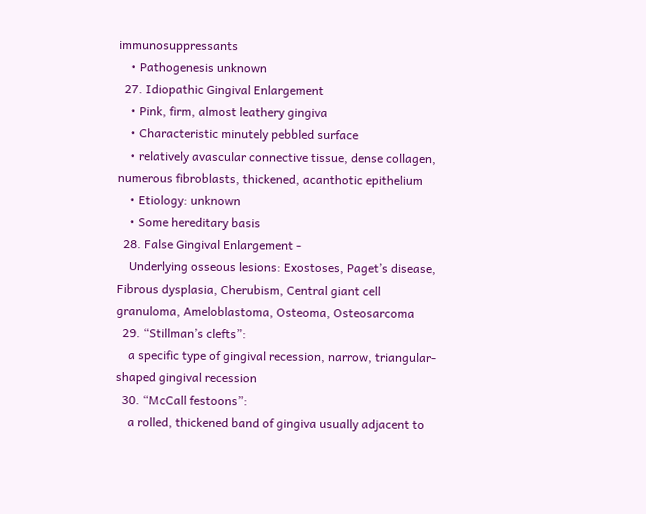immunosuppressants
    • Pathogenesis unknown
  27. Idiopathic Gingival Enlargement
    • Pink, firm, almost leathery gingiva
    • Characteristic minutely pebbled surface
    • relatively avascular connective tissue, dense collagen, numerous fibroblasts, thickened, acanthotic epithelium
    • Etiology: unknown
    • Some hereditary basis
  28. False Gingival Enlargement -
    Underlying osseous lesions: Exostoses, Paget’s disease, Fibrous dysplasia, Cherubism, Central giant cell granuloma, Ameloblastoma, Osteoma, Osteosarcoma
  29. “Stillman’s clefts”:
    a specific type of gingival recession, narrow, triangular-shaped gingival recession
  30. “McCall festoons”:
    a rolled, thickened band of gingiva usually adjacent to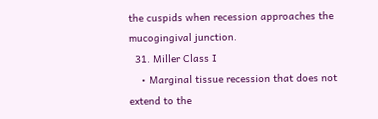the cuspids when recession approaches the mucogingival junction.
  31. Miller Class I
    • Marginal tissue recession that does not extend to the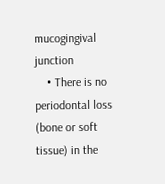mucogingival junction
    • There is no periodontal loss (bone or soft tissue) in the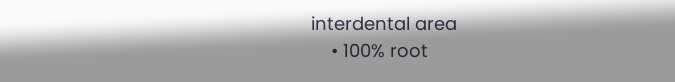interdental area
    • 100% root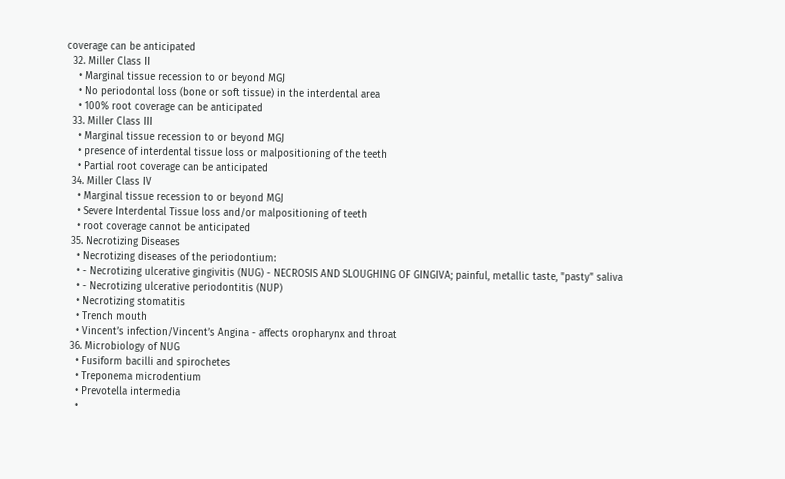coverage can be anticipated
  32. Miller Class II
    • Marginal tissue recession to or beyond MGJ
    • No periodontal loss (bone or soft tissue) in the interdental area
    • 100% root coverage can be anticipated
  33. Miller Class III
    • Marginal tissue recession to or beyond MGJ
    • presence of interdental tissue loss or malpositioning of the teeth
    • Partial root coverage can be anticipated
  34. Miller Class IV
    • Marginal tissue recession to or beyond MGJ
    • Severe Interdental Tissue loss and/or malpositioning of teeth
    • root coverage cannot be anticipated
  35. Necrotizing Diseases
    • Necrotizing diseases of the periodontium:
    • - Necrotizing ulcerative gingivitis (NUG) - NECROSIS AND SLOUGHING OF GINGIVA; painful, metallic taste, "pasty" saliva
    • - Necrotizing ulcerative periodontitis (NUP)
    • Necrotizing stomatitis
    • Trench mouth
    • Vincent’s infection/Vincent’s Angina - affects oropharynx and throat
  36. Microbiology of NUG
    • Fusiform bacilli and spirochetes
    • Treponema microdentium
    • Prevotella intermedia
    •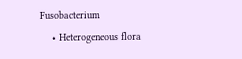Fusobacterium
    • Heterogeneous flora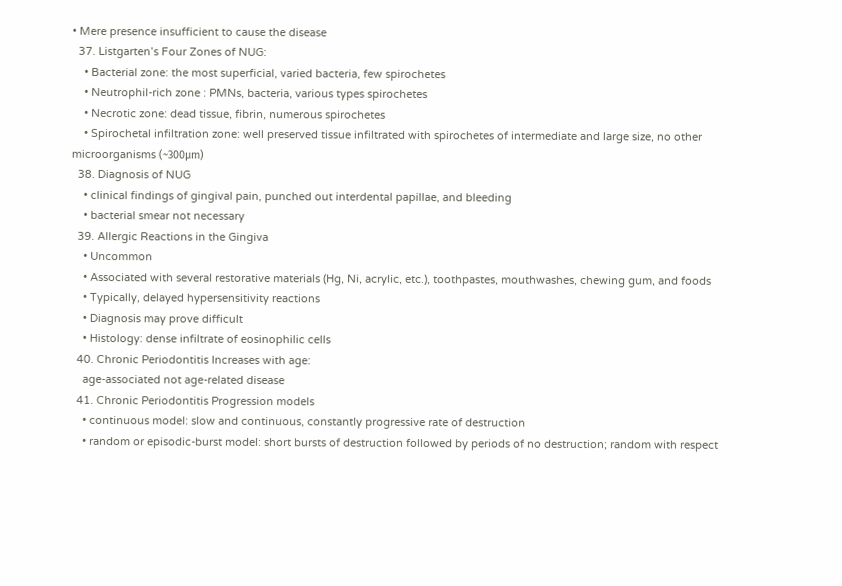• Mere presence insufficient to cause the disease
  37. Listgarten’s Four Zones of NUG:
    • Bacterial zone: the most superficial, varied bacteria, few spirochetes
    • Neutrophil-rich zone : PMNs, bacteria, various types spirochetes
    • Necrotic zone: dead tissue, fibrin, numerous spirochetes
    • Spirochetal infiltration zone: well preserved tissue infiltrated with spirochetes of intermediate and large size, no other microorganisms (~300μm)
  38. Diagnosis of NUG
    • clinical findings of gingival pain, punched out interdental papillae, and bleeding
    • bacterial smear not necessary
  39. Allergic Reactions in the Gingiva
    • Uncommon
    • Associated with several restorative materials (Hg, Ni, acrylic, etc.), toothpastes, mouthwashes, chewing gum, and foods
    • Typically, delayed hypersensitivity reactions
    • Diagnosis may prove difficult
    • Histology: dense infiltrate of eosinophilic cells
  40. Chronic Periodontitis Increases with age:
    age-associated not age-related disease
  41. Chronic Periodontitis Progression models
    • continuous model: slow and continuous, constantly progressive rate of destruction
    • random or episodic-burst model: short bursts of destruction followed by periods of no destruction; random with respect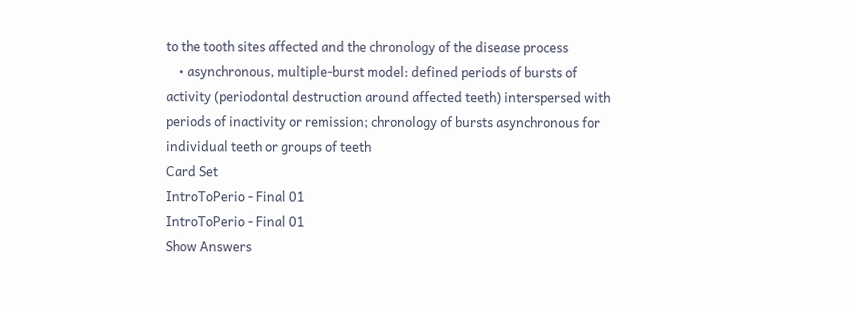to the tooth sites affected and the chronology of the disease process
    • asynchronous, multiple-burst model: defined periods of bursts of activity (periodontal destruction around affected teeth) interspersed with periods of inactivity or remission; chronology of bursts asynchronous for individual teeth or groups of teeth
Card Set
IntroToPerio - Final 01
IntroToPerio - Final 01
Show Answers